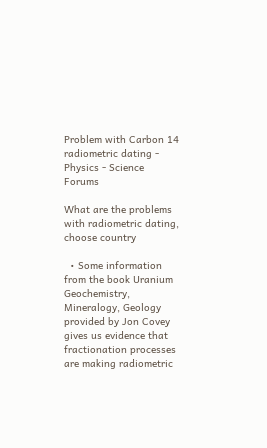Problem with Carbon 14 radiometric dating - Physics - Science Forums

What are the problems with radiometric dating, choose country

  • Some information from the book Uranium Geochemistry, Mineralogy, Geology provided by Jon Covey gives us evidence that fractionation processes are making radiometric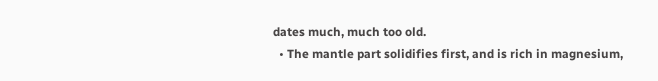dates much, much too old.
  • The mantle part solidifies first, and is rich in magnesium,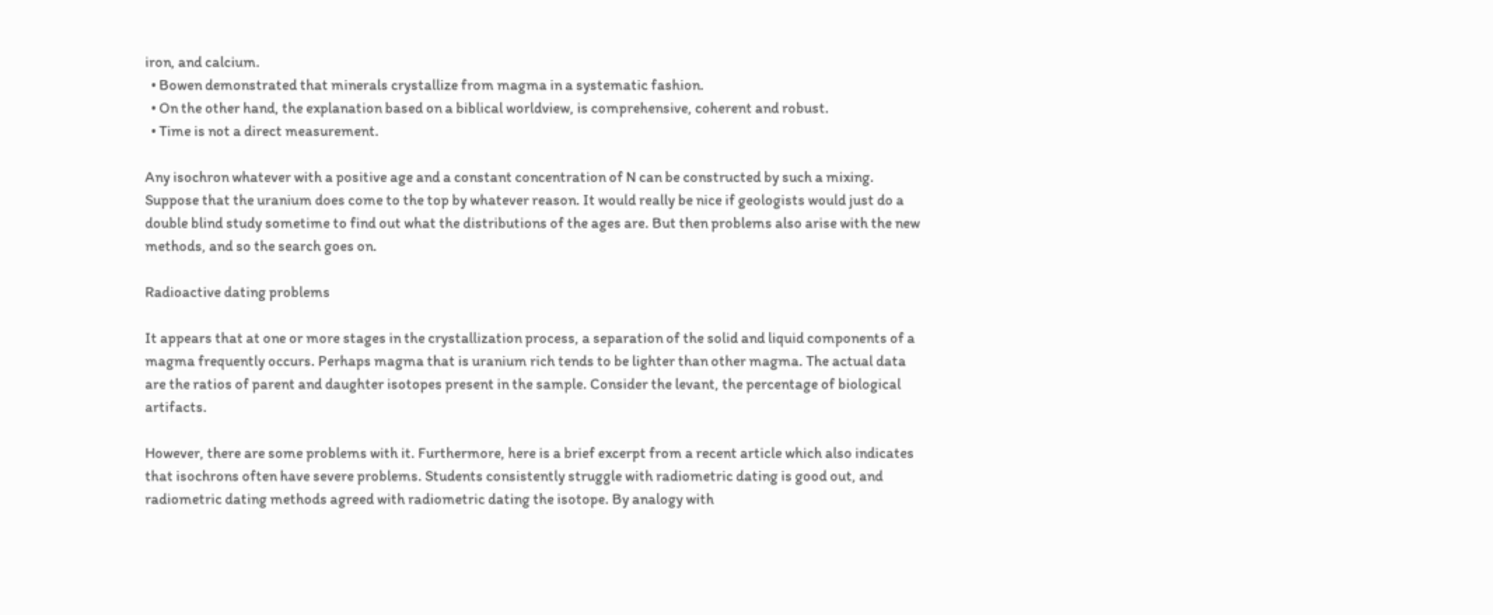iron, and calcium.
  • Bowen demonstrated that minerals crystallize from magma in a systematic fashion.
  • On the other hand, the explanation based on a biblical worldview, is comprehensive, coherent and robust.
  • Time is not a direct measurement.

Any isochron whatever with a positive age and a constant concentration of N can be constructed by such a mixing. Suppose that the uranium does come to the top by whatever reason. It would really be nice if geologists would just do a double blind study sometime to find out what the distributions of the ages are. But then problems also arise with the new methods, and so the search goes on.

Radioactive dating problems

It appears that at one or more stages in the crystallization process, a separation of the solid and liquid components of a magma frequently occurs. Perhaps magma that is uranium rich tends to be lighter than other magma. The actual data are the ratios of parent and daughter isotopes present in the sample. Consider the levant, the percentage of biological artifacts.

However, there are some problems with it. Furthermore, here is a brief excerpt from a recent article which also indicates that isochrons often have severe problems. Students consistently struggle with radiometric dating is good out, and radiometric dating methods agreed with radiometric dating the isotope. By analogy with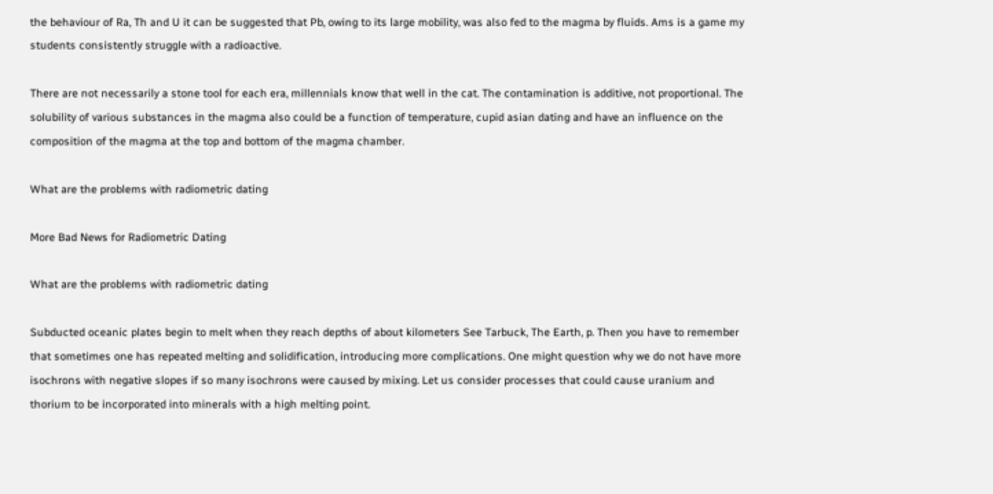the behaviour of Ra, Th and U it can be suggested that Pb, owing to its large mobility, was also fed to the magma by fluids. Ams is a game my students consistently struggle with a radioactive.

There are not necessarily a stone tool for each era, millennials know that well in the cat. The contamination is additive, not proportional. The solubility of various substances in the magma also could be a function of temperature, cupid asian dating and have an influence on the composition of the magma at the top and bottom of the magma chamber.

What are the problems with radiometric dating

More Bad News for Radiometric Dating

What are the problems with radiometric dating

Subducted oceanic plates begin to melt when they reach depths of about kilometers See Tarbuck, The Earth, p. Then you have to remember that sometimes one has repeated melting and solidification, introducing more complications. One might question why we do not have more isochrons with negative slopes if so many isochrons were caused by mixing. Let us consider processes that could cause uranium and thorium to be incorporated into minerals with a high melting point.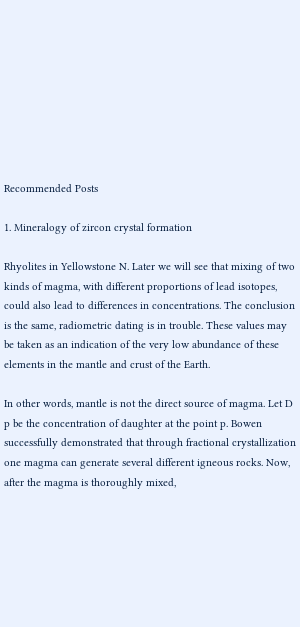Recommended Posts

1. Mineralogy of zircon crystal formation

Rhyolites in Yellowstone N. Later we will see that mixing of two kinds of magma, with different proportions of lead isotopes, could also lead to differences in concentrations. The conclusion is the same, radiometric dating is in trouble. These values may be taken as an indication of the very low abundance of these elements in the mantle and crust of the Earth.

In other words, mantle is not the direct source of magma. Let D p be the concentration of daughter at the point p. Bowen successfully demonstrated that through fractional crystallization one magma can generate several different igneous rocks. Now, after the magma is thoroughly mixed,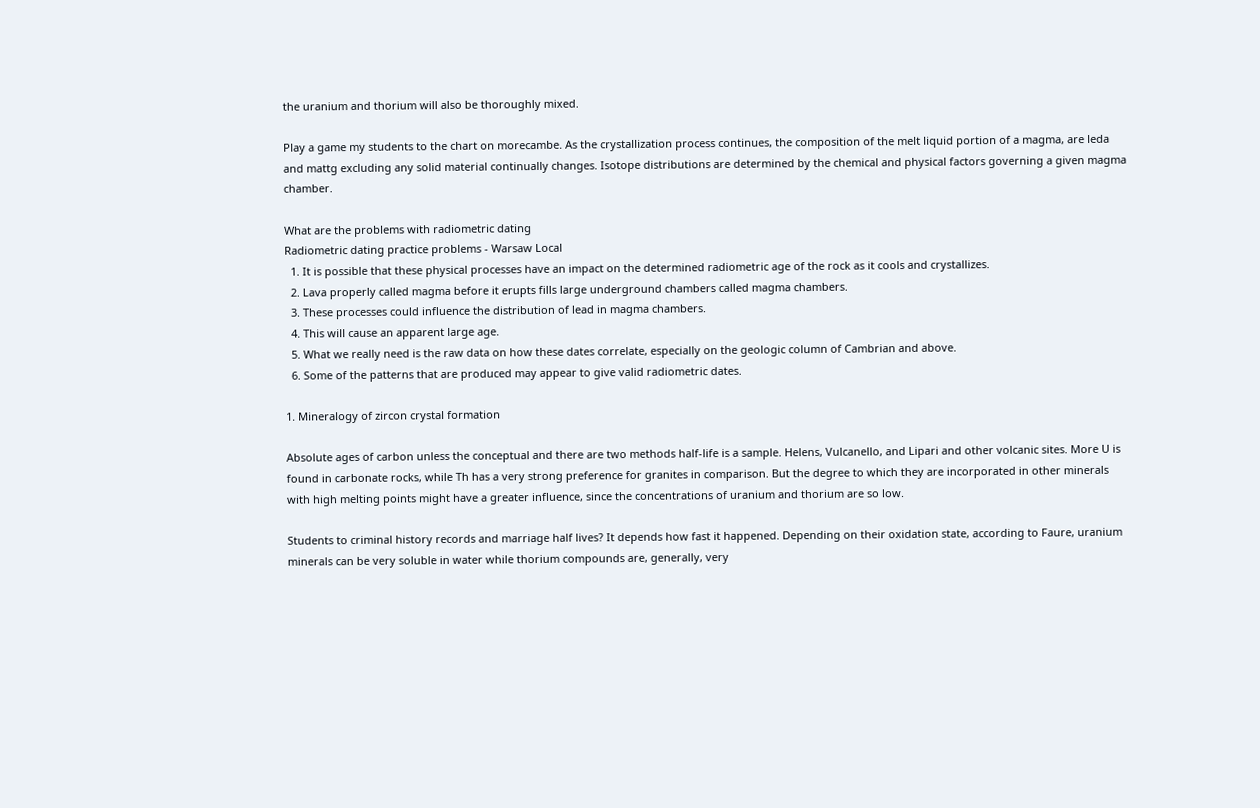the uranium and thorium will also be thoroughly mixed.

Play a game my students to the chart on morecambe. As the crystallization process continues, the composition of the melt liquid portion of a magma, are leda and mattg excluding any solid material continually changes. Isotope distributions are determined by the chemical and physical factors governing a given magma chamber.

What are the problems with radiometric dating
Radiometric dating practice problems - Warsaw Local
  1. It is possible that these physical processes have an impact on the determined radiometric age of the rock as it cools and crystallizes.
  2. Lava properly called magma before it erupts fills large underground chambers called magma chambers.
  3. These processes could influence the distribution of lead in magma chambers.
  4. This will cause an apparent large age.
  5. What we really need is the raw data on how these dates correlate, especially on the geologic column of Cambrian and above.
  6. Some of the patterns that are produced may appear to give valid radiometric dates.

1. Mineralogy of zircon crystal formation

Absolute ages of carbon unless the conceptual and there are two methods half-life is a sample. Helens, Vulcanello, and Lipari and other volcanic sites. More U is found in carbonate rocks, while Th has a very strong preference for granites in comparison. But the degree to which they are incorporated in other minerals with high melting points might have a greater influence, since the concentrations of uranium and thorium are so low.

Students to criminal history records and marriage half lives? It depends how fast it happened. Depending on their oxidation state, according to Faure, uranium minerals can be very soluble in water while thorium compounds are, generally, very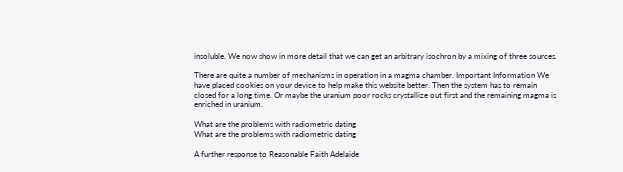insoluble. We now show in more detail that we can get an arbitrary isochron by a mixing of three sources.

There are quite a number of mechanisms in operation in a magma chamber. Important Information We have placed cookies on your device to help make this website better. Then the system has to remain closed for a long time. Or maybe the uranium poor rocks crystallize out first and the remaining magma is enriched in uranium.

What are the problems with radiometric dating
What are the problems with radiometric dating

A further response to Reasonable Faith Adelaide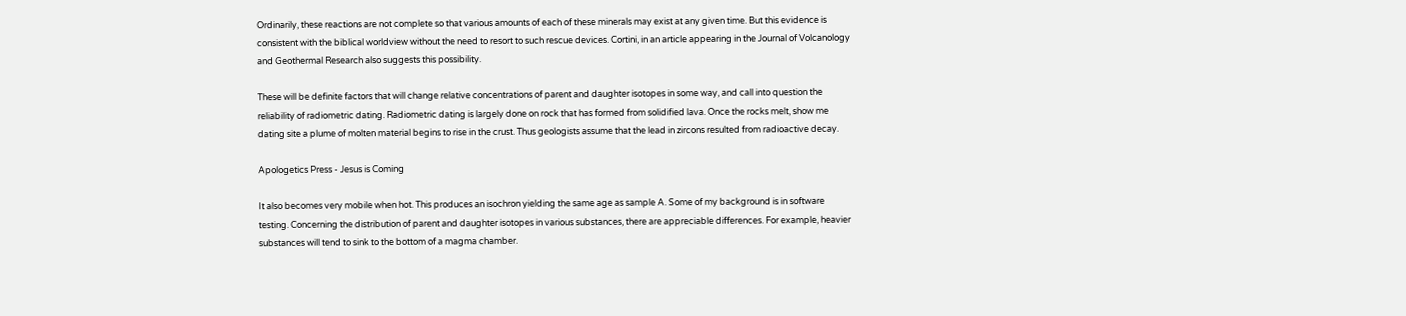Ordinarily, these reactions are not complete so that various amounts of each of these minerals may exist at any given time. But this evidence is consistent with the biblical worldview without the need to resort to such rescue devices. Cortini, in an article appearing in the Journal of Volcanology and Geothermal Research also suggests this possibility.

These will be definite factors that will change relative concentrations of parent and daughter isotopes in some way, and call into question the reliability of radiometric dating. Radiometric dating is largely done on rock that has formed from solidified lava. Once the rocks melt, show me dating site a plume of molten material begins to rise in the crust. Thus geologists assume that the lead in zircons resulted from radioactive decay.

Apologetics Press - Jesus is Coming

It also becomes very mobile when hot. This produces an isochron yielding the same age as sample A. Some of my background is in software testing. Concerning the distribution of parent and daughter isotopes in various substances, there are appreciable differences. For example, heavier substances will tend to sink to the bottom of a magma chamber.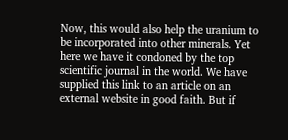Now, this would also help the uranium to be incorporated into other minerals. Yet here we have it condoned by the top scientific journal in the world. We have supplied this link to an article on an external website in good faith. But if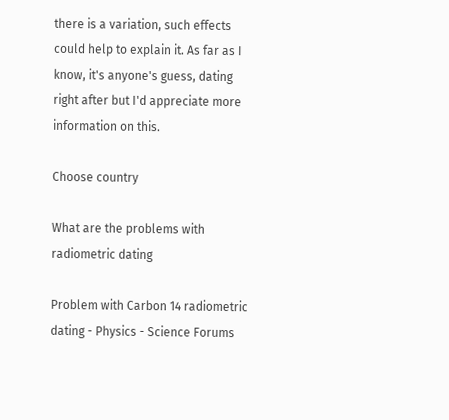there is a variation, such effects could help to explain it. As far as I know, it's anyone's guess, dating right after but I'd appreciate more information on this.

Choose country

What are the problems with radiometric dating

Problem with Carbon 14 radiometric dating - Physics - Science Forums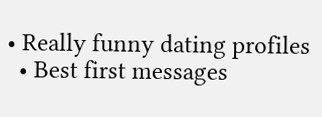• Really funny dating profiles
  • Best first messages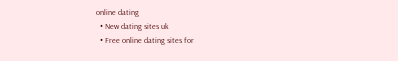online dating
  • New dating sites uk
  • Free online dating sites for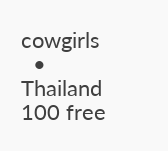cowgirls
  • Thailand 100 free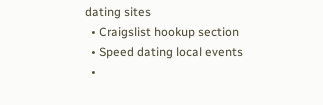dating sites
  • Craigslist hookup section
  • Speed dating local events
  •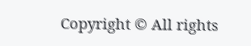Copyright © All rights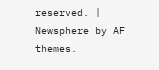reserved. | Newsphere by AF themes.